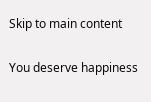Skip to main content

You deserve happiness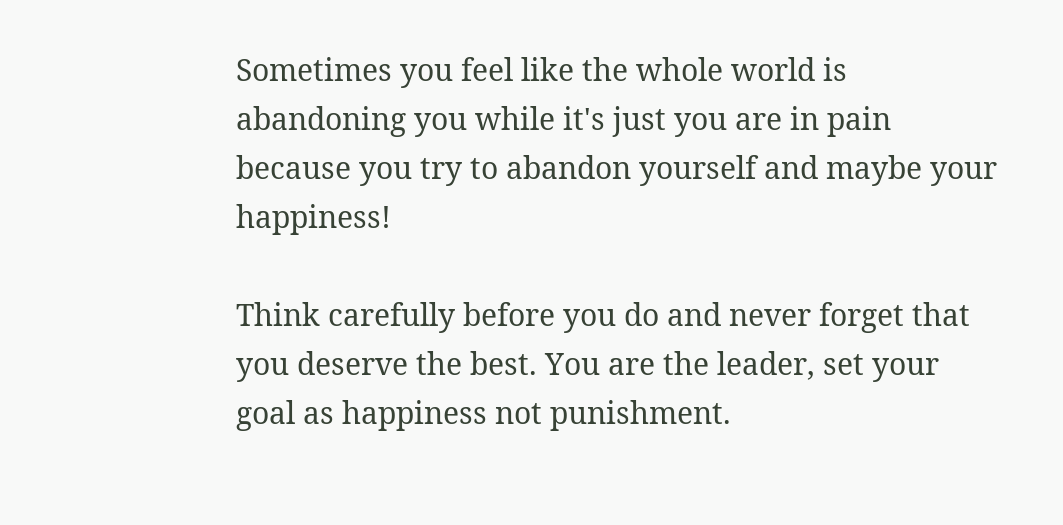Sometimes you feel like the whole world is abandoning you while it's just you are in pain because you try to abandon yourself and maybe your happiness!

Think carefully before you do and never forget that you deserve the best. You are the leader, set your goal as happiness not punishment.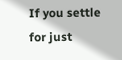If you settle for just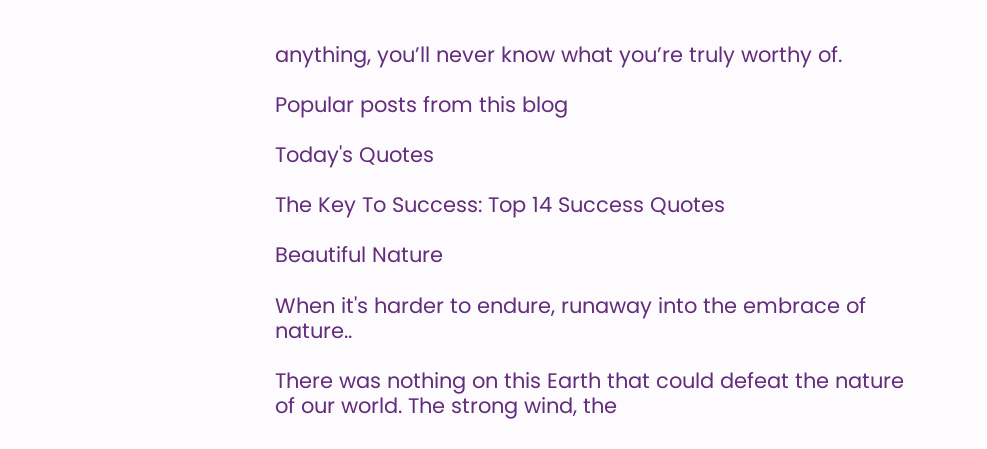anything, you’ll never know what you’re truly worthy of.

Popular posts from this blog

Today's Quotes

The Key To Success: Top 14 Success Quotes

Beautiful Nature

When it's harder to endure, runaway into the embrace of nature..

There was nothing on this Earth that could defeat the nature of our world. The strong wind, the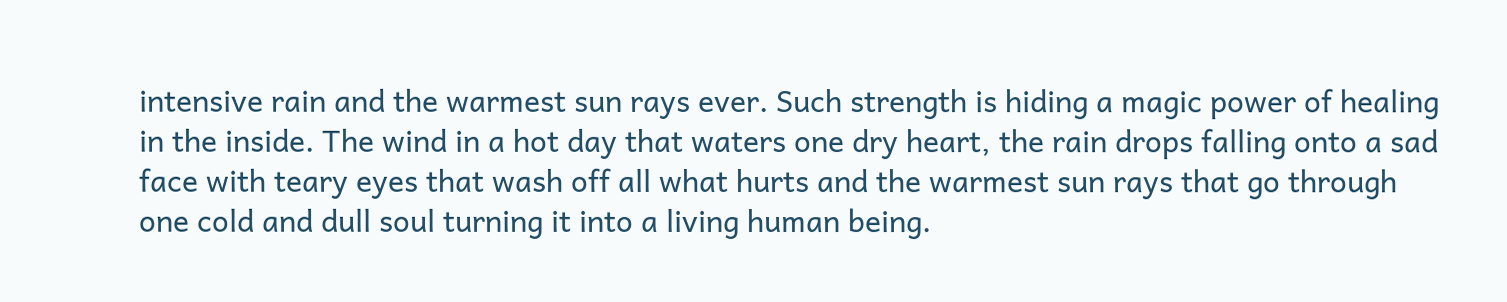intensive rain and the warmest sun rays ever. Such strength is hiding a magic power of healing in the inside. The wind in a hot day that waters one dry heart, the rain drops falling onto a sad face with teary eyes that wash off all what hurts and the warmest sun rays that go through one cold and dull soul turning it into a living human being.